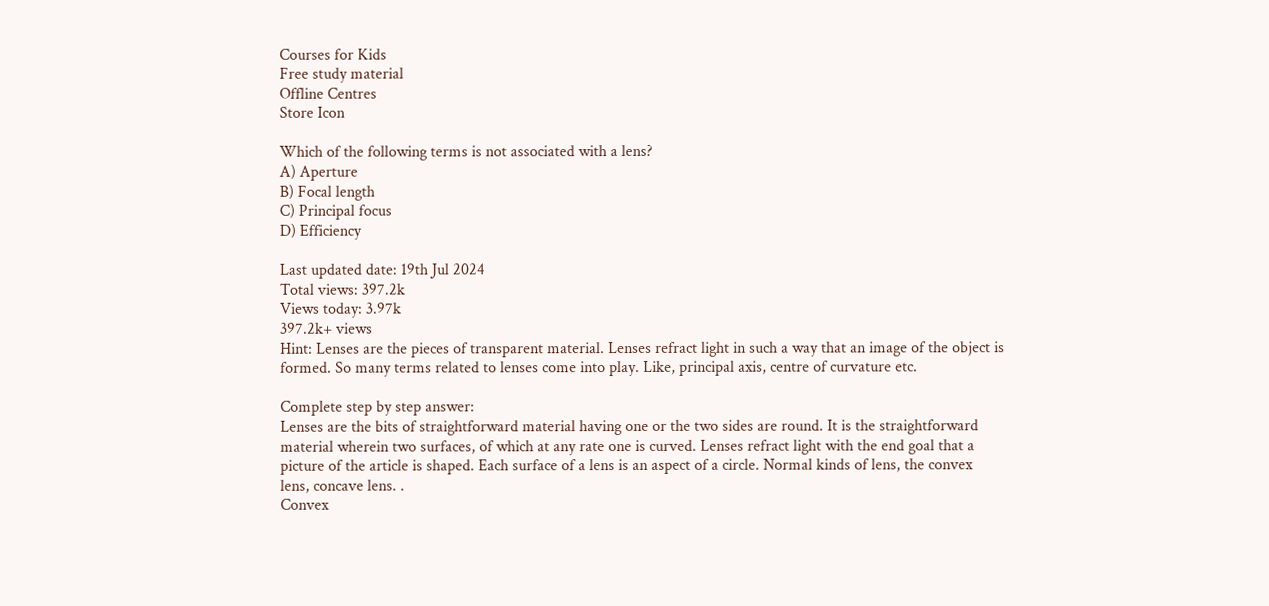Courses for Kids
Free study material
Offline Centres
Store Icon

Which of the following terms is not associated with a lens?
A) Aperture
B) Focal length
C) Principal focus
D) Efficiency

Last updated date: 19th Jul 2024
Total views: 397.2k
Views today: 3.97k
397.2k+ views
Hint: Lenses are the pieces of transparent material. Lenses refract light in such a way that an image of the object is formed. So many terms related to lenses come into play. Like, principal axis, centre of curvature etc.

Complete step by step answer:
Lenses are the bits of straightforward material having one or the two sides are round. It is the straightforward material wherein two surfaces, of which at any rate one is curved. Lenses refract light with the end goal that a picture of the article is shaped. Each surface of a lens is an aspect of a circle. Normal kinds of lens, the convex lens, concave lens. .
Convex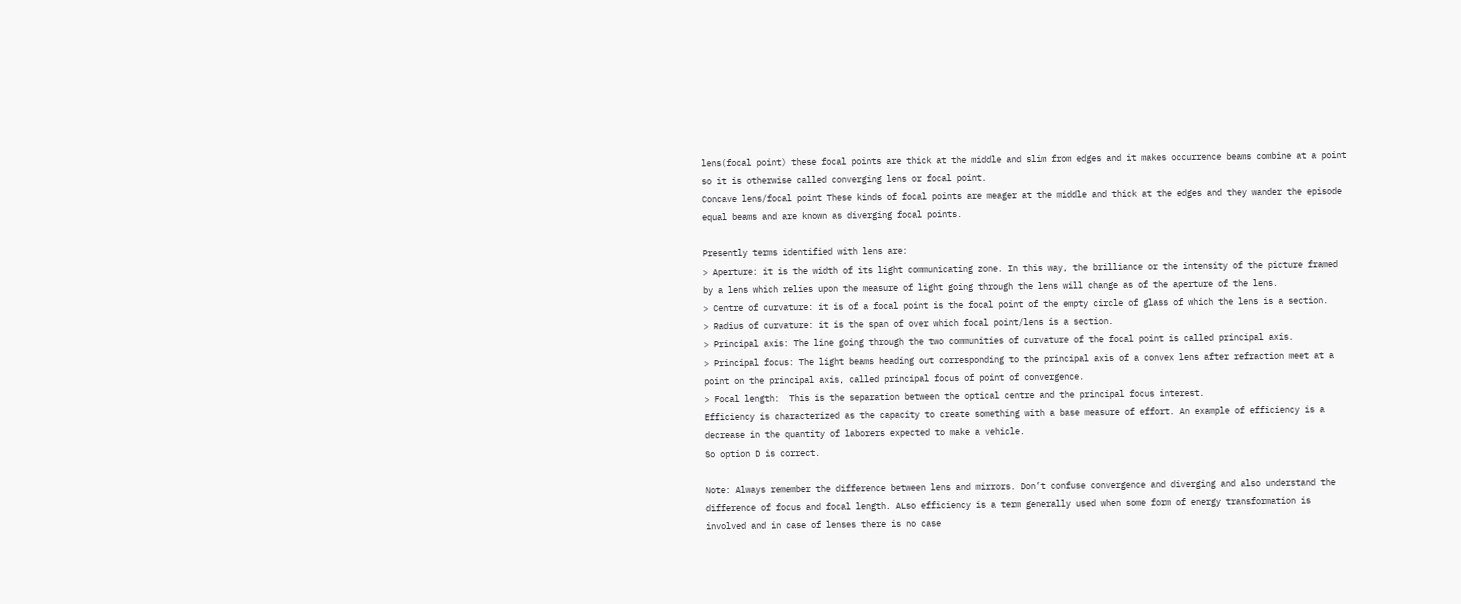lens(focal point) these focal points are thick at the middle and slim from edges and it makes occurrence beams combine at a point so it is otherwise called converging lens or focal point.
Concave lens/focal point These kinds of focal points are meager at the middle and thick at the edges and they wander the episode equal beams and are known as diverging focal points.

Presently terms identified with lens are:
> Aperture: it is the width of its light communicating zone. In this way, the brilliance or the intensity of the picture framed by a lens which relies upon the measure of light going through the lens will change as of the aperture of the lens.
> Centre of curvature: it is of a focal point is the focal point of the empty circle of glass of which the lens is a section.
> Radius of curvature: it is the span of over which focal point/lens is a section.
> Principal axis: The line going through the two communities of curvature of the focal point is called principal axis.
> Principal focus: The light beams heading out corresponding to the principal axis of a convex lens after refraction meet at a point on the principal axis, called principal focus of point of convergence.
> Focal length:  This is the separation between the optical centre and the principal focus interest.
Efficiency is characterized as the capacity to create something with a base measure of effort. An example of efficiency is a decrease in the quantity of laborers expected to make a vehicle.
So option D is correct.

Note: Always remember the difference between lens and mirrors. Don’t confuse convergence and diverging and also understand the difference of focus and focal length. ALso efficiency is a term generally used when some form of energy transformation is involved and in case of lenses there is no case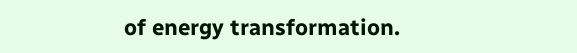of energy transformation.